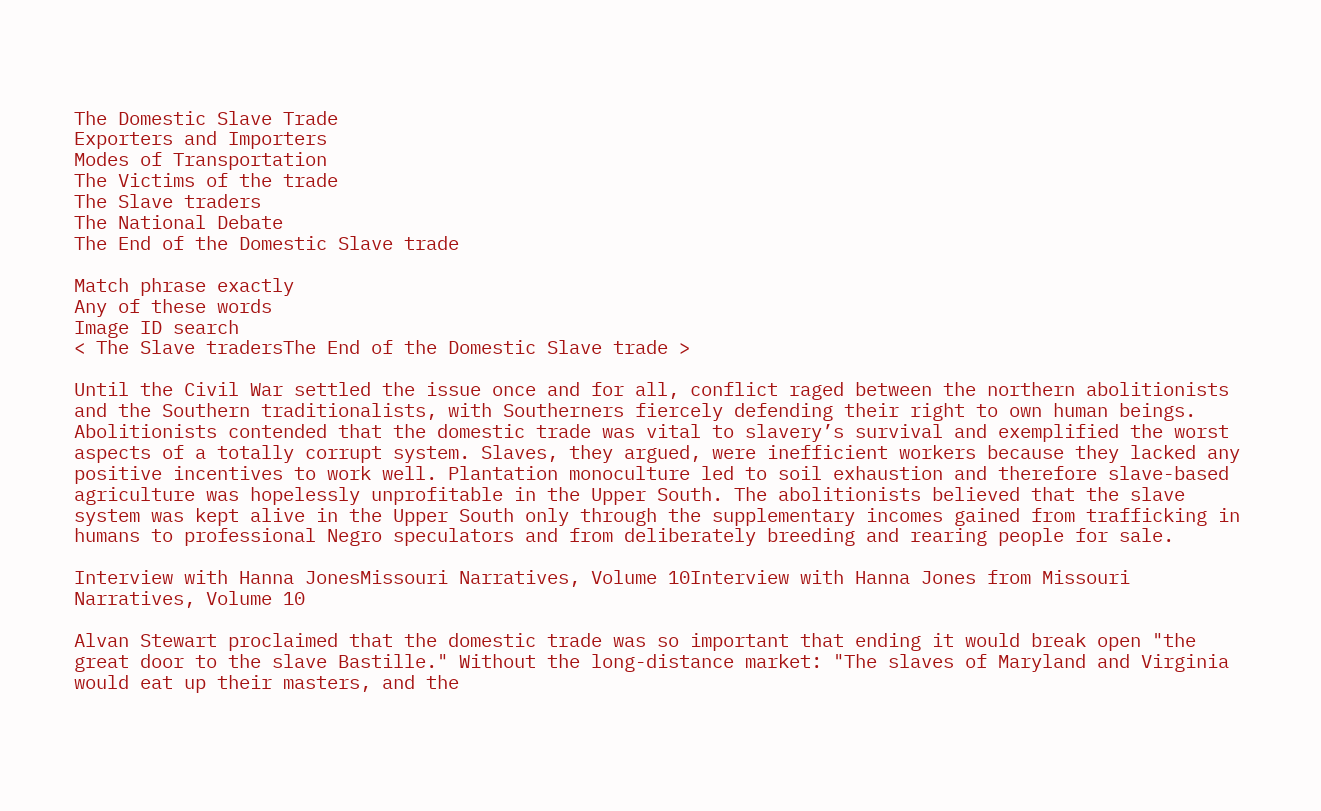The Domestic Slave Trade
Exporters and Importers
Modes of Transportation
The Victims of the trade
The Slave traders
The National Debate
The End of the Domestic Slave trade

Match phrase exactly
Any of these words
Image ID search
< The Slave tradersThe End of the Domestic Slave trade >

Until the Civil War settled the issue once and for all, conflict raged between the northern abolitionists and the Southern traditionalists, with Southerners fiercely defending their right to own human beings. Abolitionists contended that the domestic trade was vital to slavery’s survival and exemplified the worst aspects of a totally corrupt system. Slaves, they argued, were inefficient workers because they lacked any positive incentives to work well. Plantation monoculture led to soil exhaustion and therefore slave-based agriculture was hopelessly unprofitable in the Upper South. The abolitionists believed that the slave system was kept alive in the Upper South only through the supplementary incomes gained from trafficking in humans to professional Negro speculators and from deliberately breeding and rearing people for sale.

Interview with Hanna JonesMissouri Narratives, Volume 10Interview with Hanna Jones from Missouri Narratives, Volume 10

Alvan Stewart proclaimed that the domestic trade was so important that ending it would break open "the great door to the slave Bastille." Without the long-distance market: "The slaves of Maryland and Virginia would eat up their masters, and the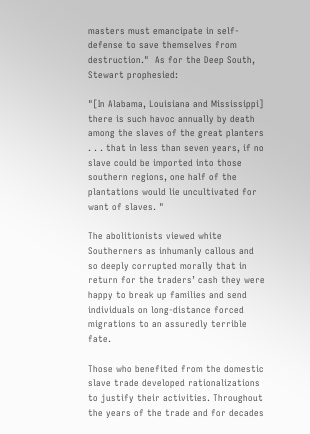masters must emancipate in self-defense to save themselves from destruction."  As for the Deep South, Stewart prophesied:

"[In Alabama, Louisiana and Mississippi] there is such havoc annually by death among the slaves of the great planters . . . that in less than seven years, if no slave could be imported into those southern regions, one half of the plantations would lie uncultivated for want of slaves. "

The abolitionists viewed white Southerners as inhumanly callous and so deeply corrupted morally that in return for the traders’ cash they were happy to break up families and send individuals on long-distance forced migrations to an assuredly terrible fate.

Those who benefited from the domestic slave trade developed rationalizations to justify their activities. Throughout the years of the trade and for decades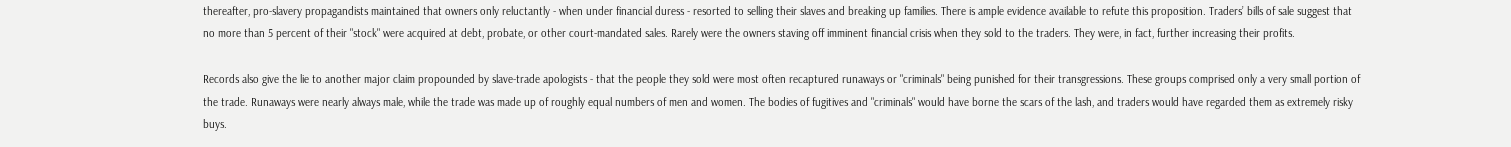thereafter, pro-slavery propagandists maintained that owners only reluctantly - when under financial duress - resorted to selling their slaves and breaking up families. There is ample evidence available to refute this proposition. Traders’ bills of sale suggest that no more than 5 percent of their "stock" were acquired at debt, probate, or other court-mandated sales. Rarely were the owners staving off imminent financial crisis when they sold to the traders. They were, in fact, further increasing their profits.

Records also give the lie to another major claim propounded by slave-trade apologists - that the people they sold were most often recaptured runaways or "criminals" being punished for their transgressions. These groups comprised only a very small portion of the trade. Runaways were nearly always male, while the trade was made up of roughly equal numbers of men and women. The bodies of fugitives and "criminals" would have borne the scars of the lash, and traders would have regarded them as extremely risky buys.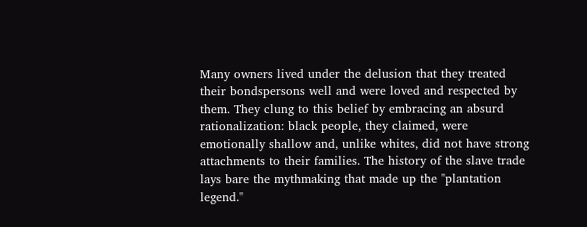Many owners lived under the delusion that they treated their bondspersons well and were loved and respected by them. They clung to this belief by embracing an absurd rationalization: black people, they claimed, were emotionally shallow and, unlike whites, did not have strong attachments to their families. The history of the slave trade lays bare the mythmaking that made up the "plantation legend."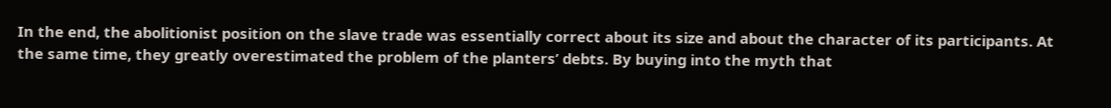In the end, the abolitionist position on the slave trade was essentially correct about its size and about the character of its participants. At the same time, they greatly overestimated the problem of the planters’ debts. By buying into the myth that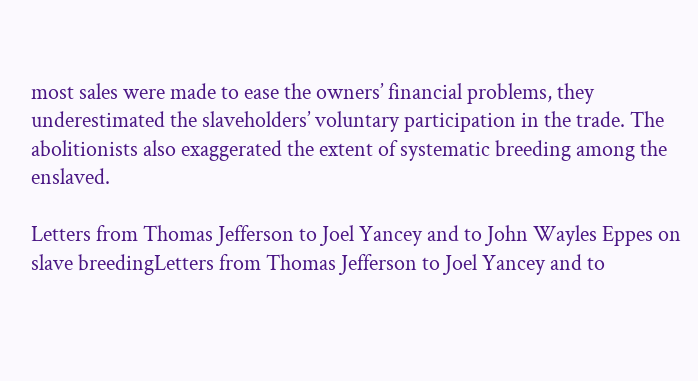most sales were made to ease the owners’ financial problems, they underestimated the slaveholders’ voluntary participation in the trade. The abolitionists also exaggerated the extent of systematic breeding among the enslaved.

Letters from Thomas Jefferson to Joel Yancey and to John Wayles Eppes on slave breedingLetters from Thomas Jefferson to Joel Yancey and to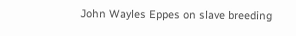John Wayles Eppes on slave breeding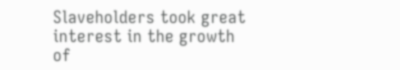Slaveholders took great interest in the growth of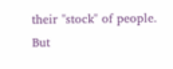their "stock" of people. But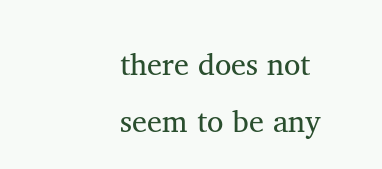there does not seem to be any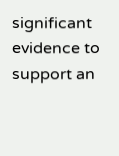significant evidence to support an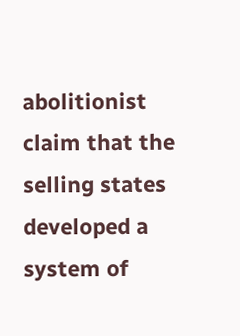abolitionist claim that the selling states developed a system of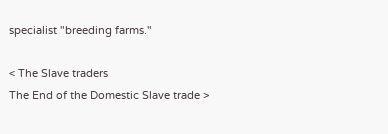specialist "breeding farms."

< The Slave traders
The End of the Domestic Slave trade >